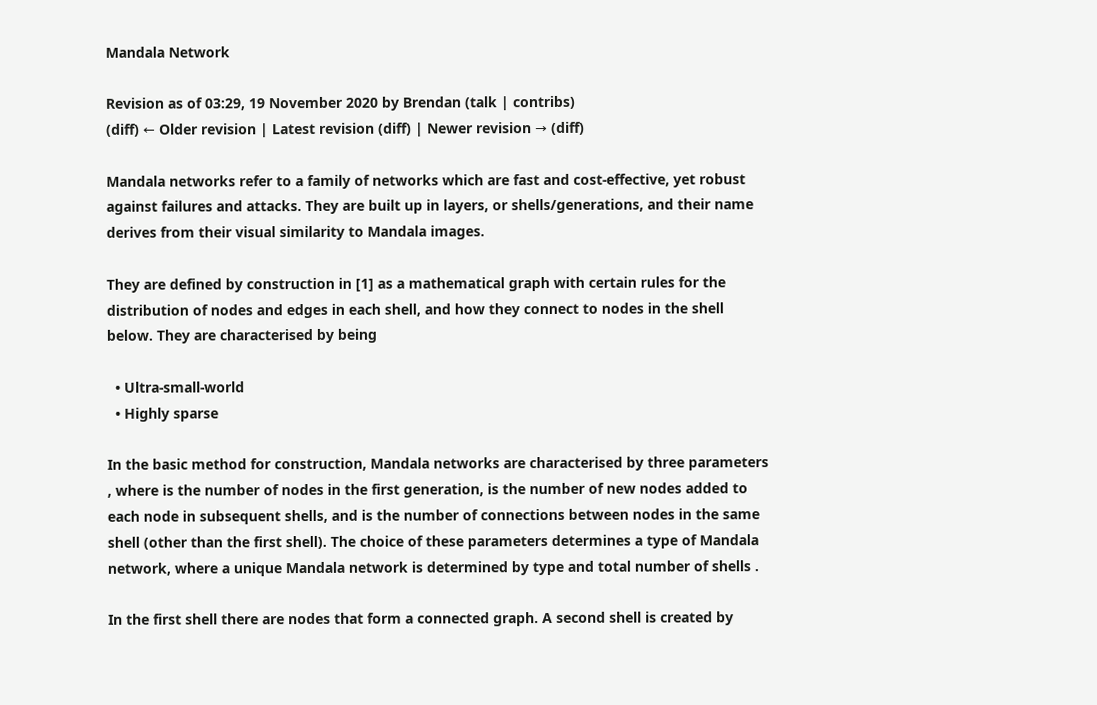Mandala Network

Revision as of 03:29, 19 November 2020 by Brendan (talk | contribs)
(diff) ← Older revision | Latest revision (diff) | Newer revision → (diff)

Mandala networks refer to a family of networks which are fast and cost-effective, yet robust against failures and attacks. They are built up in layers, or shells/generations, and their name derives from their visual similarity to Mandala images.

They are defined by construction in [1] as a mathematical graph with certain rules for the distribution of nodes and edges in each shell, and how they connect to nodes in the shell below. They are characterised by being

  • Ultra-small-world
  • Highly sparse

In the basic method for construction, Mandala networks are characterised by three parameters , where is the number of nodes in the first generation, is the number of new nodes added to each node in subsequent shells, and is the number of connections between nodes in the same shell (other than the first shell). The choice of these parameters determines a type of Mandala network, where a unique Mandala network is determined by type and total number of shells .

In the first shell there are nodes that form a connected graph. A second shell is created by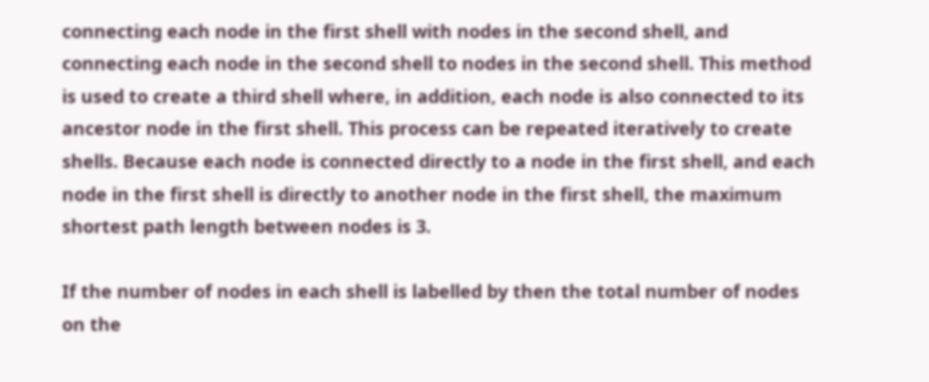connecting each node in the first shell with nodes in the second shell, and connecting each node in the second shell to nodes in the second shell. This method is used to create a third shell where, in addition, each node is also connected to its ancestor node in the first shell. This process can be repeated iteratively to create shells. Because each node is connected directly to a node in the first shell, and each node in the first shell is directly to another node in the first shell, the maximum shortest path length between nodes is 3.

If the number of nodes in each shell is labelled by then the total number of nodes on the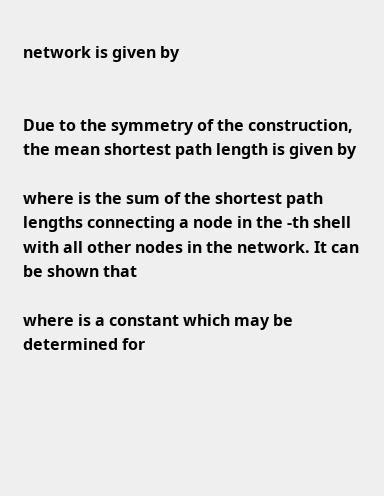network is given by


Due to the symmetry of the construction, the mean shortest path length is given by

where is the sum of the shortest path lengths connecting a node in the -th shell with all other nodes in the network. It can be shown that

where is a constant which may be determined for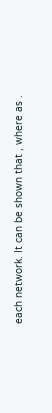each network. It can be shown that , where as .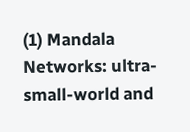(1) Mandala Networks: ultra-small-world and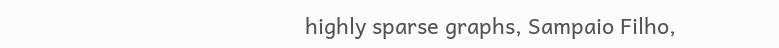highly sparse graphs, Sampaio Filho,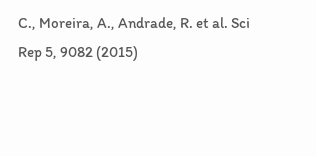C., Moreira, A., Andrade, R. et al. Sci Rep 5, 9082 (2015)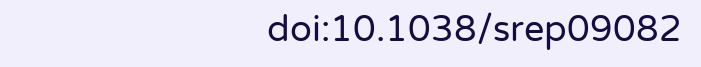doi:10.1038/srep09082